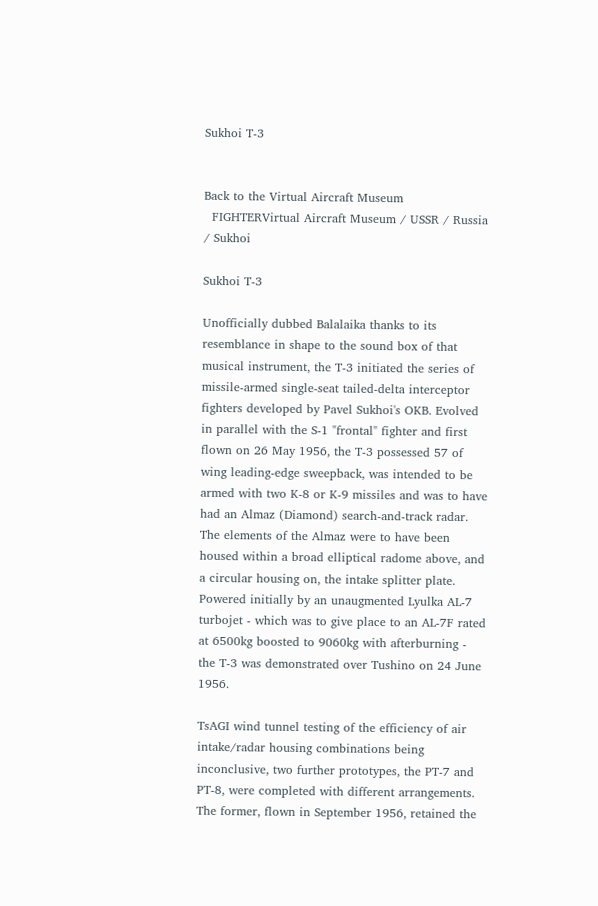Sukhoi T-3


Back to the Virtual Aircraft Museum
  FIGHTERVirtual Aircraft Museum / USSR / Russia / Sukhoi

Sukhoi T-3

Unofficially dubbed Balalaika thanks to its resemblance in shape to the sound box of that musical instrument, the T-3 initiated the series of missile-armed single-seat tailed-delta interceptor fighters developed by Pavel Sukhoi's OKB. Evolved in parallel with the S-1 "frontal" fighter and first flown on 26 May 1956, the T-3 possessed 57 of wing leading-edge sweepback, was intended to be armed with two K-8 or K-9 missiles and was to have had an Almaz (Diamond) search-and-track radar. The elements of the Almaz were to have been housed within a broad elliptical radome above, and a circular housing on, the intake splitter plate. Powered initially by an unaugmented Lyulka AL-7 turbojet - which was to give place to an AL-7F rated at 6500kg boosted to 9060kg with afterburning - the T-3 was demonstrated over Tushino on 24 June 1956.

TsAGI wind tunnel testing of the efficiency of air intake/radar housing combinations being inconclusive, two further prototypes, the PT-7 and PT-8, were completed with different arrangements. The former, flown in September 1956, retained the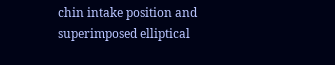chin intake position and superimposed elliptical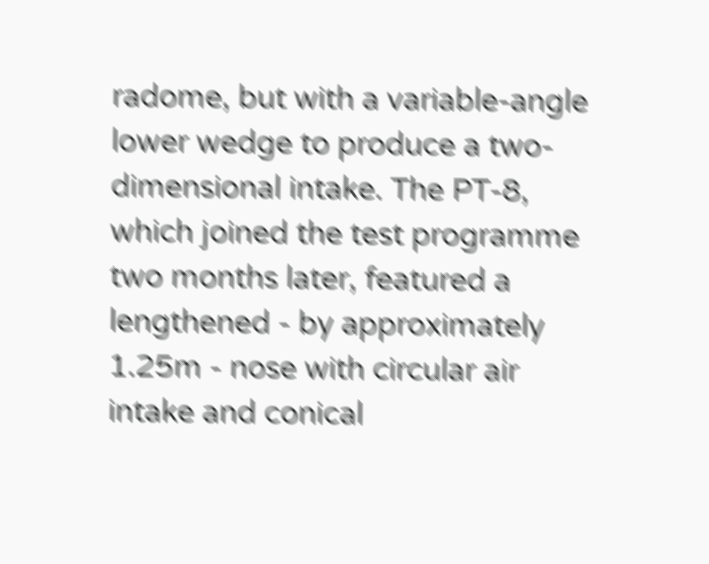radome, but with a variable-angle lower wedge to produce a two-dimensional intake. The PT-8, which joined the test programme two months later, featured a lengthened - by approximately 1.25m - nose with circular air intake and conical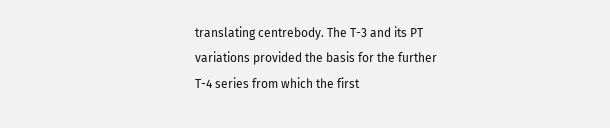translating centrebody. The T-3 and its PT variations provided the basis for the further T-4 series from which the first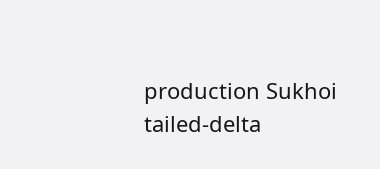production Sukhoi tailed-delta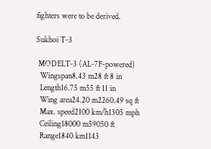fighters were to be derived.

Sukhoi T-3

 MODELT-3 (AL-7F-powered)
  Wingspan8.43 m28 ft 8 in
  Length16.75 m55 ft 11 in
  Wing area24.20 m2260.49 sq ft
  Max. speed2100 km/h1305 mph
  Ceiling18000 m59050 ft
  Range1840 km1143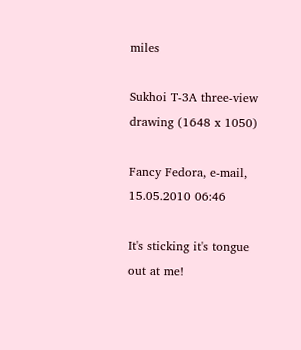miles

Sukhoi T-3A three-view drawing (1648 x 1050)

Fancy Fedora, e-mail, 15.05.2010 06:46

It's sticking it's tongue out at me!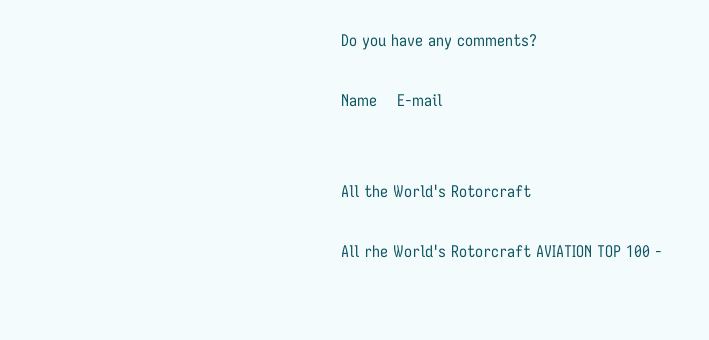Do you have any comments?

Name    E-mail


All the World's Rotorcraft

All rhe World's Rotorcraft AVIATION TOP 100 -